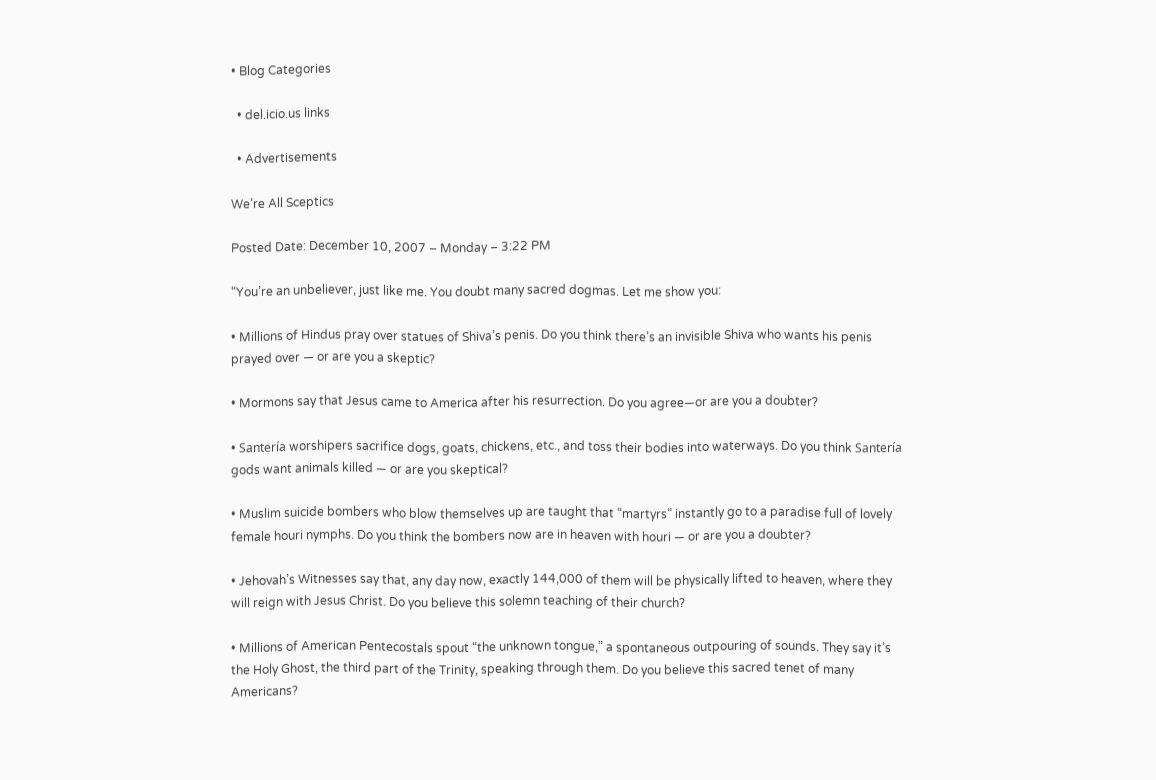• Blog Categories

  • del.icio.us links

  • Advertisements

We’re All Sceptics

Posted Date: December 10, 2007 – Monday – 3:22 PM

“You’re an unbeliever, just like me. You doubt many sacred dogmas. Let me show you:

• Millions of Hindus pray over statues of Shiva’s penis. Do you think there’s an invisible Shiva who wants his penis prayed over — or are you a skeptic?

• Mormons say that Jesus came to America after his resurrection. Do you agree—or are you a doubter?

• Santería worshipers sacrifice dogs, goats, chickens, etc., and toss their bodies into waterways. Do you think Santería gods want animals killed — or are you skeptical?

• Muslim suicide bombers who blow themselves up are taught that “martyrs” instantly go to a paradise full of lovely female houri nymphs. Do you think the bombers now are in heaven with houri — or are you a doubter?

• Jehovah’s Witnesses say that, any day now, exactly 144,000 of them will be physically lifted to heaven, where they will reign with Jesus Christ. Do you believe this solemn teaching of their church?

• Millions of American Pentecostals spout “the unknown tongue,” a spontaneous outpouring of sounds. They say it’s the Holy Ghost, the third part of the Trinity, speaking through them. Do you believe this sacred tenet of many Americans?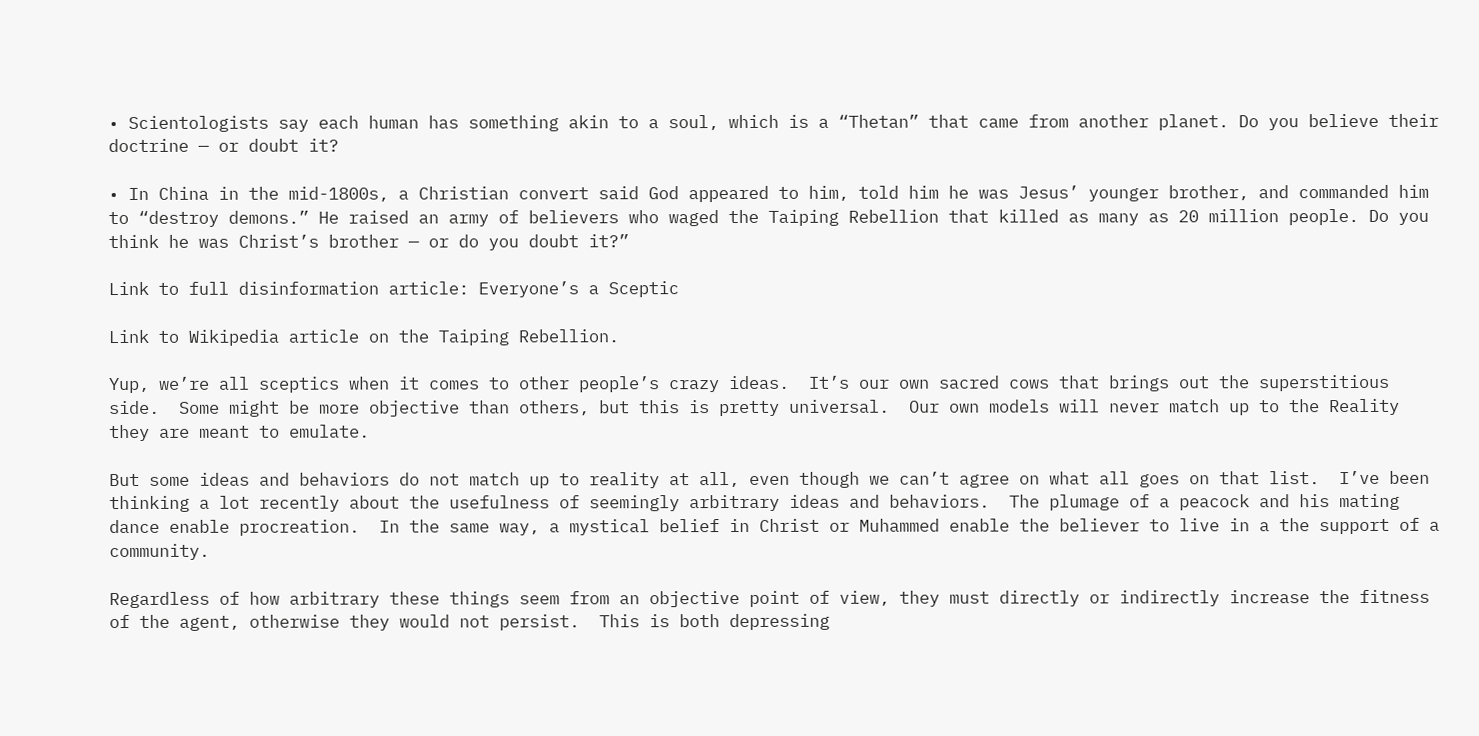• Scientologists say each human has something akin to a soul, which is a “Thetan” that came from another planet. Do you believe their doctrine — or doubt it?

• In China in the mid-1800s, a Christian convert said God appeared to him, told him he was Jesus’ younger brother, and commanded him to “destroy demons.” He raised an army of believers who waged the Taiping Rebellion that killed as many as 20 million people. Do you think he was Christ’s brother — or do you doubt it?”

Link to full disinformation article: Everyone’s a Sceptic

Link to Wikipedia article on the Taiping Rebellion.

Yup, we’re all sceptics when it comes to other people’s crazy ideas.  It’s our own sacred cows that brings out the superstitious side.  Some might be more objective than others, but this is pretty universal.  Our own models will never match up to the Reality they are meant to emulate.

But some ideas and behaviors do not match up to reality at all, even though we can’t agree on what all goes on that list.  I’ve been thinking a lot recently about the usefulness of seemingly arbitrary ideas and behaviors.  The plumage of a peacock and his mating dance enable procreation.  In the same way, a mystical belief in Christ or Muhammed enable the believer to live in a the support of a community.

Regardless of how arbitrary these things seem from an objective point of view, they must directly or indirectly increase the fitness of the agent, otherwise they would not persist.  This is both depressing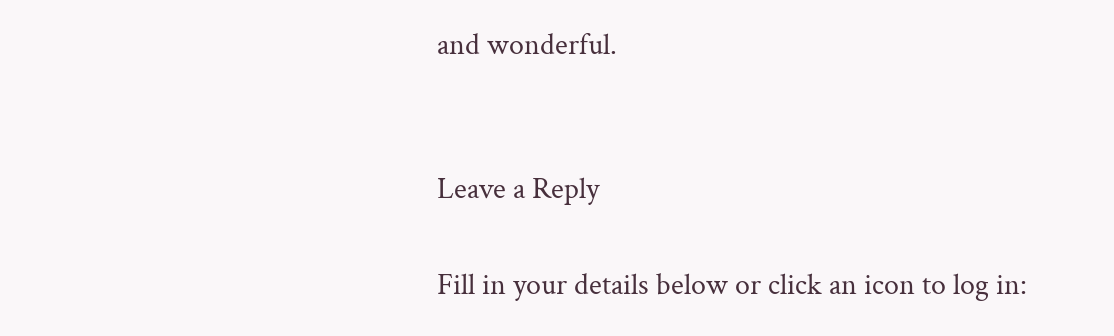and wonderful.


Leave a Reply

Fill in your details below or click an icon to log in: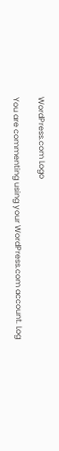WordPress.com Logo

You are commenting using your WordPress.com account. Log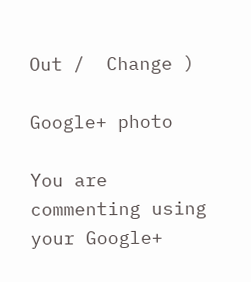Out /  Change )

Google+ photo

You are commenting using your Google+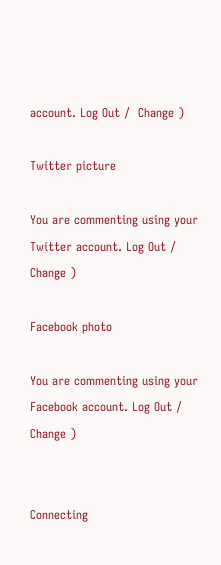account. Log Out /  Change )

Twitter picture

You are commenting using your Twitter account. Log Out /  Change )

Facebook photo

You are commenting using your Facebook account. Log Out /  Change )


Connecting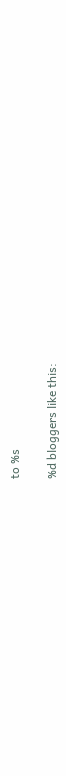to %s

%d bloggers like this: